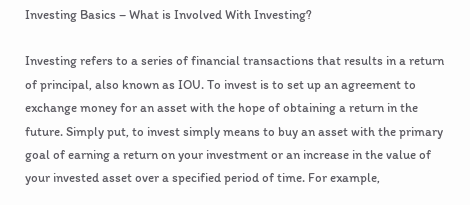Investing Basics – What is Involved With Investing?

Investing refers to a series of financial transactions that results in a return of principal, also known as IOU. To invest is to set up an agreement to exchange money for an asset with the hope of obtaining a return in the future. Simply put, to invest simply means to buy an asset with the primary goal of earning a return on your investment or an increase in the value of your invested asset over a specified period of time. For example,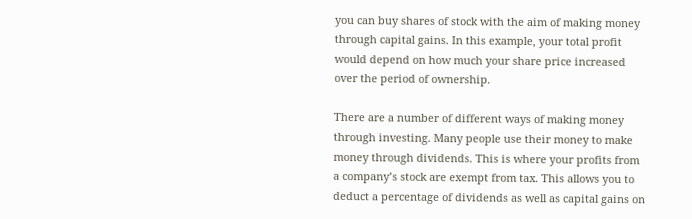you can buy shares of stock with the aim of making money through capital gains. In this example, your total profit would depend on how much your share price increased over the period of ownership.

There are a number of different ways of making money through investing. Many people use their money to make money through dividends. This is where your profits from a company’s stock are exempt from tax. This allows you to deduct a percentage of dividends as well as capital gains on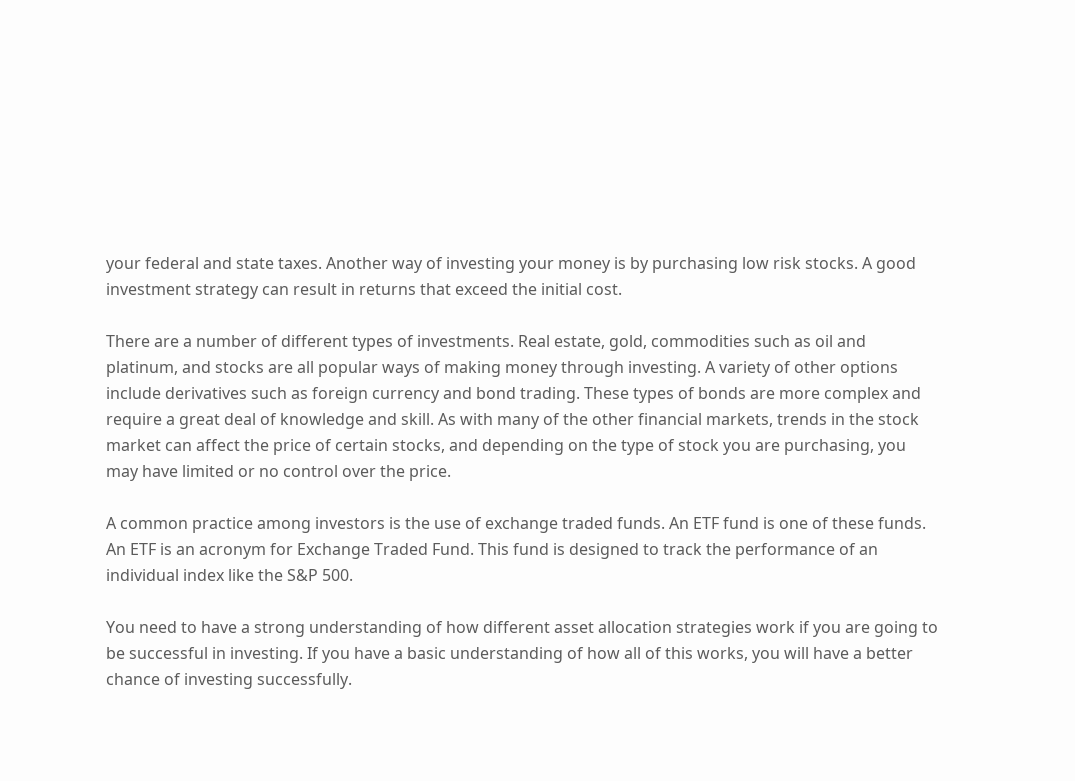your federal and state taxes. Another way of investing your money is by purchasing low risk stocks. A good investment strategy can result in returns that exceed the initial cost.

There are a number of different types of investments. Real estate, gold, commodities such as oil and platinum, and stocks are all popular ways of making money through investing. A variety of other options include derivatives such as foreign currency and bond trading. These types of bonds are more complex and require a great deal of knowledge and skill. As with many of the other financial markets, trends in the stock market can affect the price of certain stocks, and depending on the type of stock you are purchasing, you may have limited or no control over the price.

A common practice among investors is the use of exchange traded funds. An ETF fund is one of these funds. An ETF is an acronym for Exchange Traded Fund. This fund is designed to track the performance of an individual index like the S&P 500.

You need to have a strong understanding of how different asset allocation strategies work if you are going to be successful in investing. If you have a basic understanding of how all of this works, you will have a better chance of investing successfully.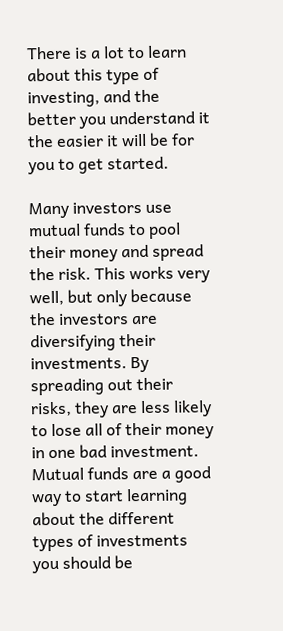There is a lot to learn about this type of investing, and the better you understand it the easier it will be for you to get started.

Many investors use mutual funds to pool their money and spread the risk. This works very well, but only because the investors are diversifying their investments. By spreading out their risks, they are less likely to lose all of their money in one bad investment. Mutual funds are a good way to start learning about the different types of investments you should be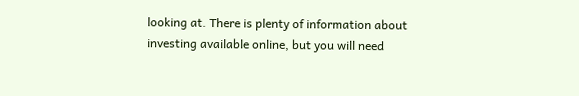looking at. There is plenty of information about investing available online, but you will need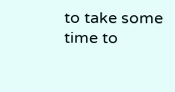to take some time to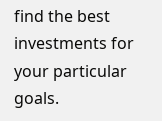find the best investments for your particular goals.